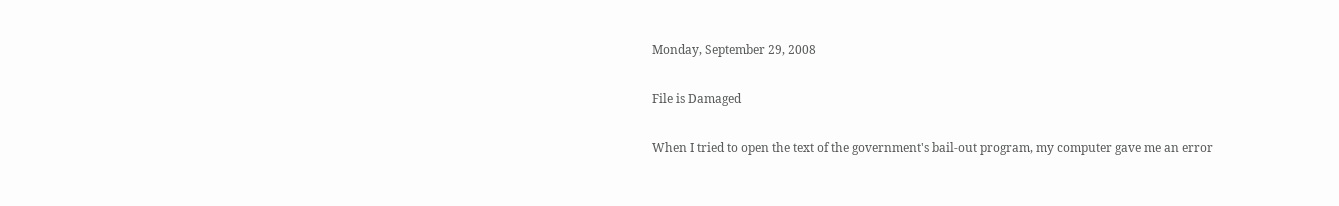Monday, September 29, 2008

File is Damaged

When I tried to open the text of the government's bail-out program, my computer gave me an error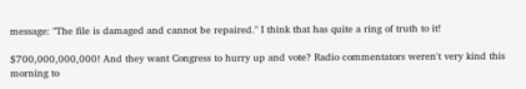message: "The file is damaged and cannot be repaired." I think that has quite a ring of truth to it!

$700,000,000,000! And they want Congress to hurry up and vote? Radio commentators weren't very kind this morning to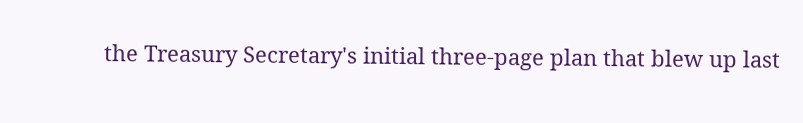the Treasury Secretary's initial three-page plan that blew up last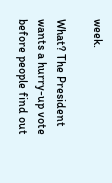week.

What? The President wants a hurry-up vote before people find out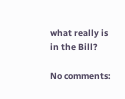what really is in the Bill?

No comments: